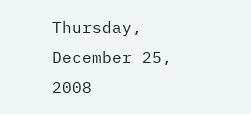Thursday, December 25, 2008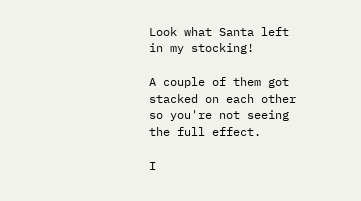Look what Santa left in my stocking!

A couple of them got stacked on each other so you're not seeing the full effect.

I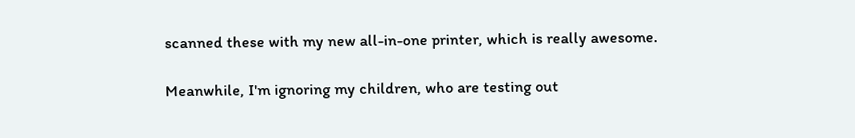scanned these with my new all-in-one printer, which is really awesome.

Meanwhile, I'm ignoring my children, who are testing out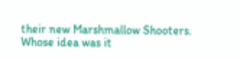their new Marshmallow Shooters. Whose idea was it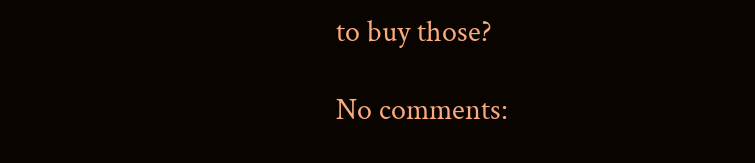to buy those?

No comments: